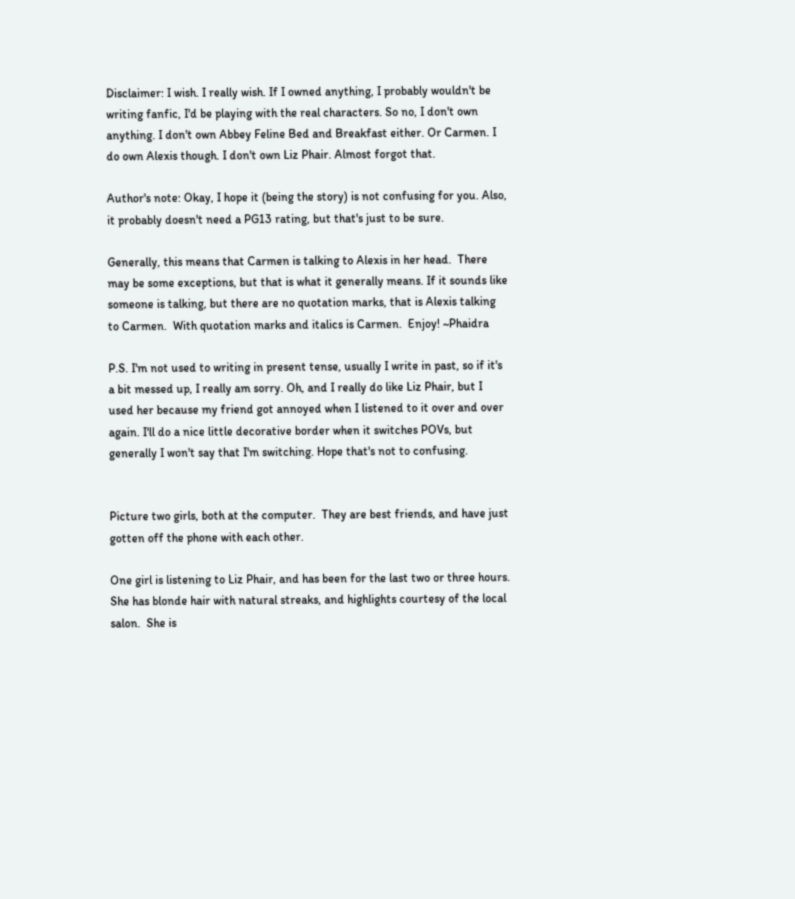Disclaimer: I wish. I really wish. If I owned anything, I probably wouldn't be writing fanfic, I'd be playing with the real characters. So no, I don't own anything. I don't own Abbey Feline Bed and Breakfast either. Or Carmen. I do own Alexis though. I don't own Liz Phair. Almost forgot that.

Author's note: Okay, I hope it (being the story) is not confusing for you. Also, it probably doesn't need a PG13 rating, but that's just to be sure.

Generally, this means that Carmen is talking to Alexis in her head.  There may be some exceptions, but that is what it generally means. If it sounds like someone is talking, but there are no quotation marks, that is Alexis talking to Carmen.  With quotation marks and italics is Carmen.  Enjoy! ~Phaidra

P.S. I'm not used to writing in present tense, usually I write in past, so if it's a bit messed up, I really am sorry. Oh, and I really do like Liz Phair, but I used her because my friend got annoyed when I listened to it over and over again. I'll do a nice little decorative border when it switches POVs, but generally I won't say that I'm switching. Hope that's not to confusing.


Picture two girls, both at the computer.  They are best friends, and have just gotten off the phone with each other.

One girl is listening to Liz Phair, and has been for the last two or three hours.  She has blonde hair with natural streaks, and highlights courtesy of the local salon.  She is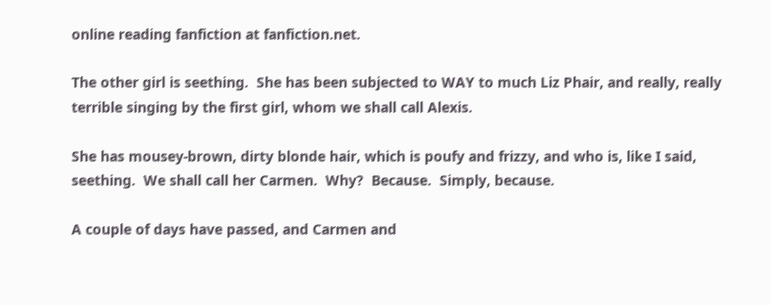online reading fanfiction at fanfiction.net.

The other girl is seething.  She has been subjected to WAY to much Liz Phair, and really, really terrible singing by the first girl, whom we shall call Alexis.

She has mousey-brown, dirty blonde hair, which is poufy and frizzy, and who is, like I said, seething.  We shall call her Carmen.  Why?  Because.  Simply, because.

A couple of days have passed, and Carmen and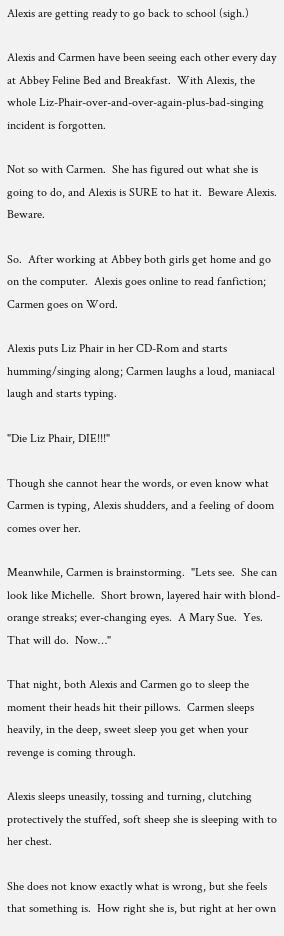Alexis are getting ready to go back to school (sigh.)

Alexis and Carmen have been seeing each other every day at Abbey Feline Bed and Breakfast.  With Alexis, the whole Liz-Phair-over-and-over-again-plus-bad-singing incident is forgotten.

Not so with Carmen.  She has figured out what she is going to do, and Alexis is SURE to hat it.  Beware Alexis.  Beware.

So.  After working at Abbey both girls get home and go on the computer.  Alexis goes online to read fanfiction; Carmen goes on Word.

Alexis puts Liz Phair in her CD-Rom and starts humming/singing along; Carmen laughs a loud, maniacal laugh and starts typing.

"Die Liz Phair, DIE!!!"

Though she cannot hear the words, or even know what Carmen is typing, Alexis shudders, and a feeling of doom comes over her.

Meanwhile, Carmen is brainstorming.  "Lets see.  She can look like Michelle.  Short brown, layered hair with blond-orange streaks; ever-changing eyes.  A Mary Sue.  Yes.  That will do.  Now…"

That night, both Alexis and Carmen go to sleep the moment their heads hit their pillows.  Carmen sleeps heavily, in the deep, sweet sleep you get when your revenge is coming through.

Alexis sleeps uneasily, tossing and turning, clutching protectively the stuffed, soft sheep she is sleeping with to her chest.

She does not know exactly what is wrong, but she feels that something is.  How right she is, but right at her own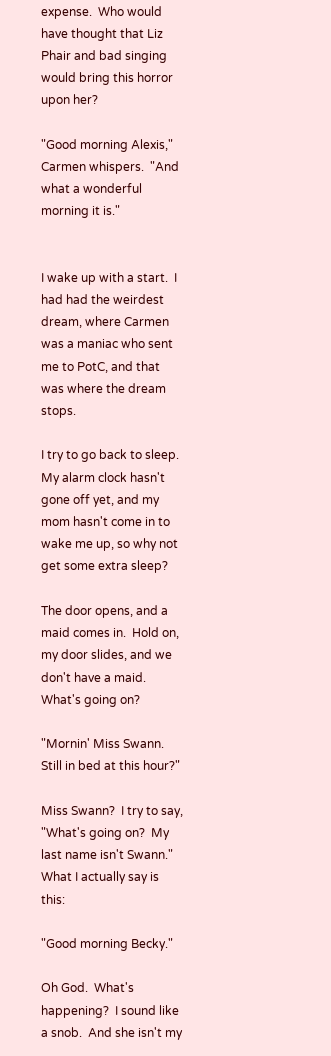expense.  Who would have thought that Liz Phair and bad singing would bring this horror upon her?

"Good morning Alexis," Carmen whispers.  "And what a wonderful morning it is."


I wake up with a start.  I had had the weirdest dream, where Carmen was a maniac who sent me to PotC, and that was where the dream stops.

I try to go back to sleep.  My alarm clock hasn't gone off yet, and my mom hasn't come in to wake me up, so why not get some extra sleep?

The door opens, and a maid comes in.  Hold on, my door slides, and we don't have a maid.  What's going on?

"Mornin' Miss Swann.  Still in bed at this hour?"

Miss Swann?  I try to say, "What's going on?  My last name isn't Swann."  What I actually say is this:

"Good morning Becky."

Oh God.  What's happening?  I sound like a snob.  And she isn't my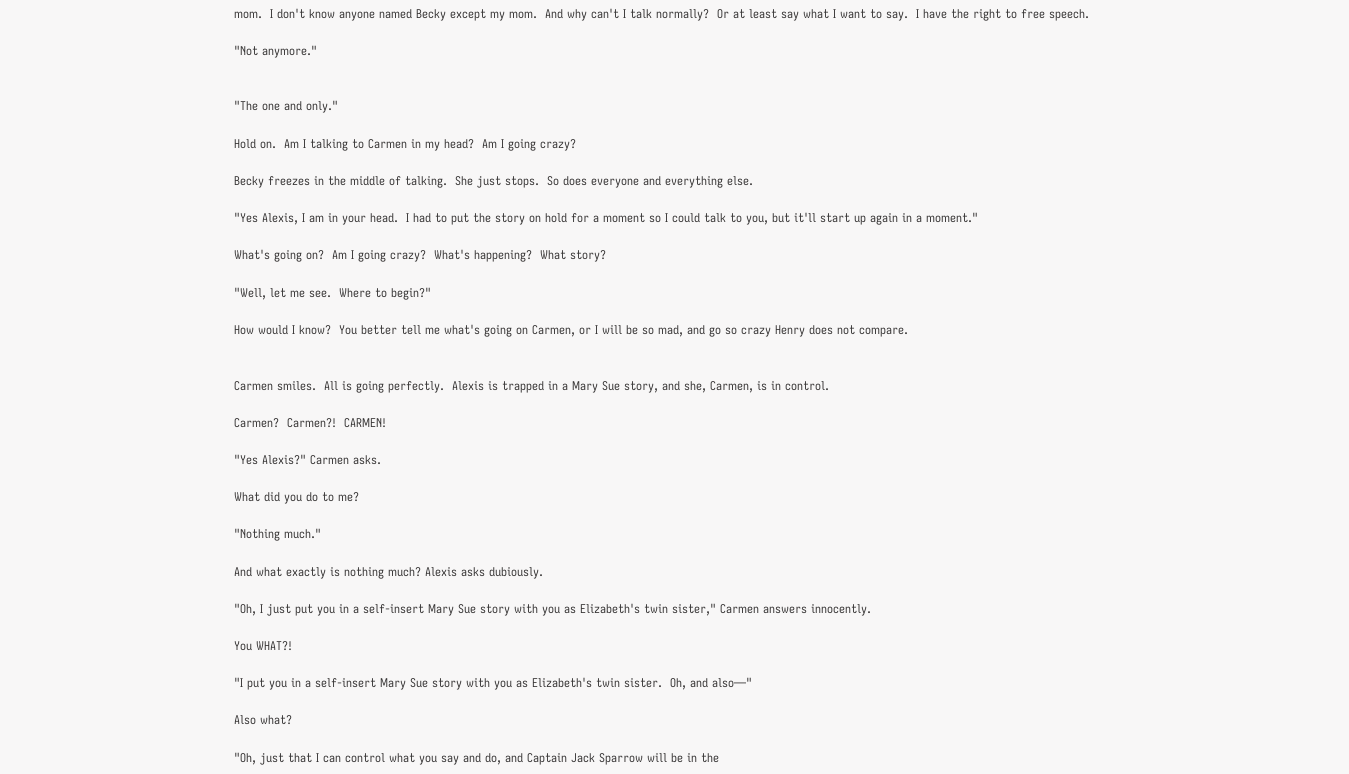mom.  I don't know anyone named Becky except my mom.  And why can't I talk normally?  Or at least say what I want to say.  I have the right to free speech.

"Not anymore."


"The one and only."

Hold on.  Am I talking to Carmen in my head?  Am I going crazy?

Becky freezes in the middle of talking.  She just stops.  So does everyone and everything else.

"Yes Alexis, I am in your head.  I had to put the story on hold for a moment so I could talk to you, but it'll start up again in a moment."

What's going on?  Am I going crazy?  What's happening?  What story?

"Well, let me see.  Where to begin?"

How would I know?  You better tell me what's going on Carmen, or I will be so mad, and go so crazy Henry does not compare.


Carmen smiles.  All is going perfectly.  Alexis is trapped in a Mary Sue story, and she, Carmen, is in control.

Carmen?  Carmen?!  CARMEN!

"Yes Alexis?" Carmen asks.

What did you do to me?

"Nothing much."

And what exactly is nothing much? Alexis asks dubiously.

"Oh, I just put you in a self-insert Mary Sue story with you as Elizabeth's twin sister," Carmen answers innocently.

You WHAT?!

"I put you in a self-insert Mary Sue story with you as Elizabeth's twin sister.  Oh, and also—"

Also what?

"Oh, just that I can control what you say and do, and Captain Jack Sparrow will be in the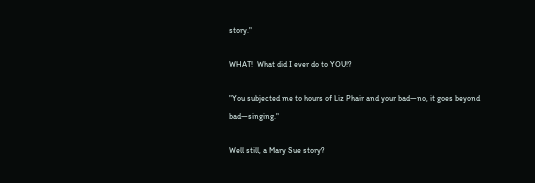story."

WHAT!  What did I ever do to YOU!?

"You subjected me to hours of Liz Phair and your bad—no, it goes beyond bad—singing."

Well still, a Mary Sue story?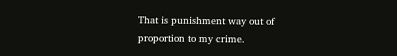That is punishment way out of proportion to my crime.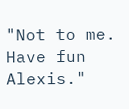"Not to me.  Have fun Alexis."